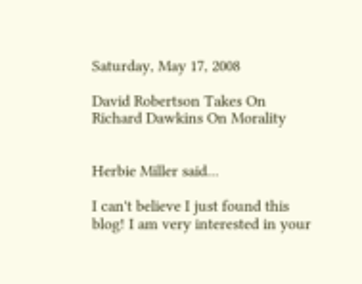Saturday, May 17, 2008

David Robertson Takes On Richard Dawkins On Morality


Herbie Miller said...

I can't believe I just found this blog! I am very interested in your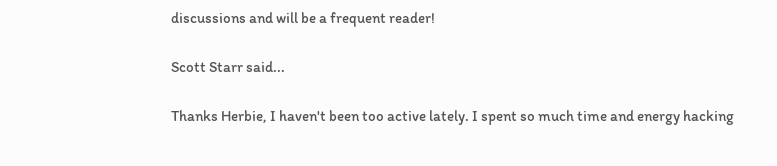discussions and will be a frequent reader!

Scott Starr said...

Thanks Herbie, I haven't been too active lately. I spent so much time and energy hacking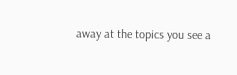away at the topics you see a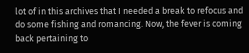lot of in this archives that I needed a break to refocus and do some fishing and romancing. Now, the fever is coming back pertaining to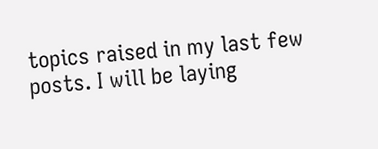topics raised in my last few posts. I will be laying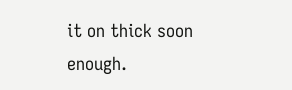it on thick soon enough.